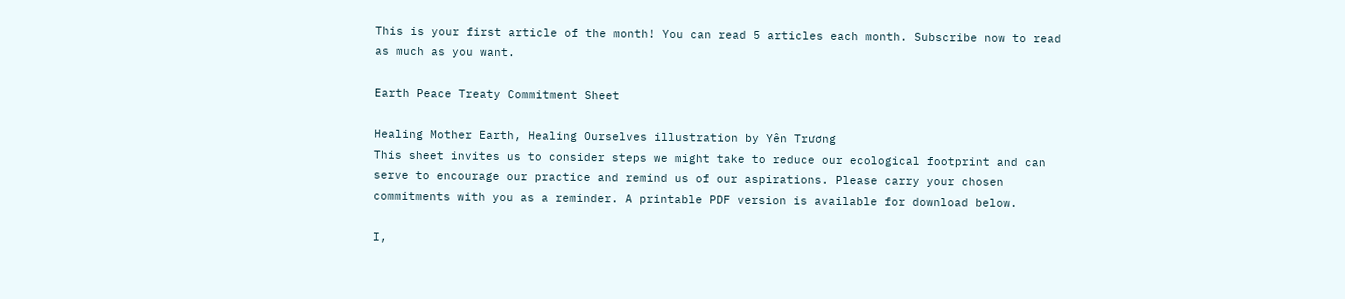This is your first article of the month! You can read 5 articles each month. Subscribe now to read as much as you want.

Earth Peace Treaty Commitment Sheet

Healing Mother Earth, Healing Ourselves illustration by Yên Trương
This sheet invites us to consider steps we might take to reduce our ecological footprint and can serve to encourage our practice and remind us of our aspirations. Please carry your chosen commitments with you as a reminder. A printable PDF version is available for download below.

I,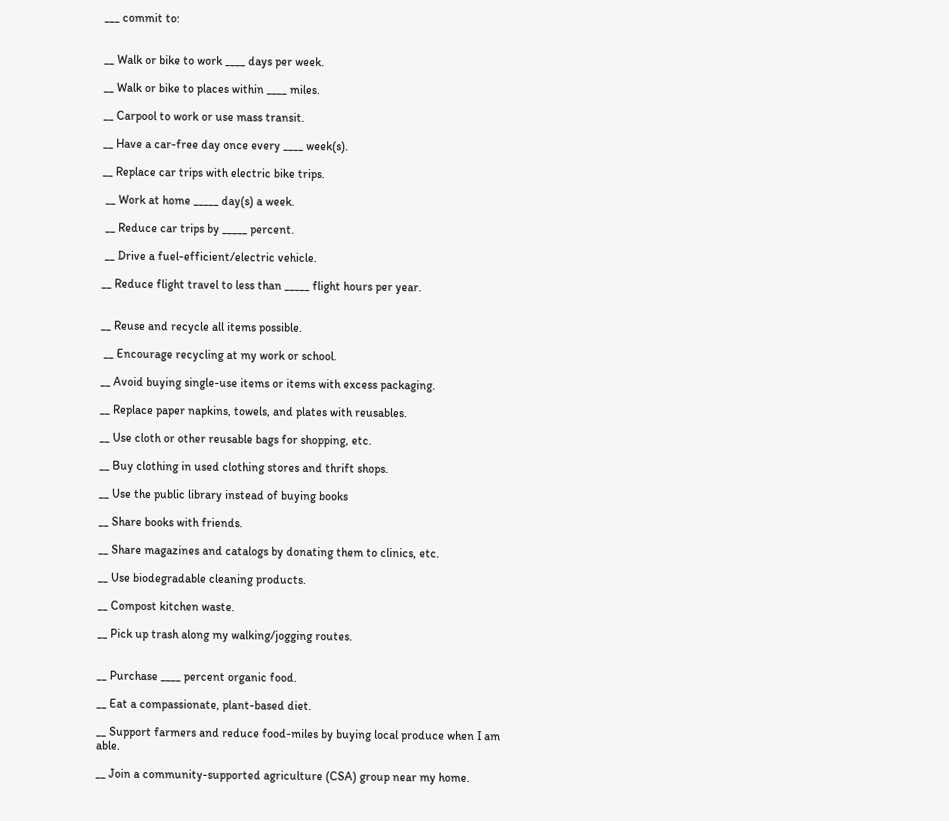___ commit to:


__ Walk or bike to work ____ days per week.

__ Walk or bike to places within ____ miles.

__ Carpool to work or use mass transit.

__ Have a car-free day once every ____ week(s).

__ Replace car trips with electric bike trips.

 __ Work at home _____ day(s) a week.

 __ Reduce car trips by _____ percent.

 __ Drive a fuel-efficient/electric vehicle.

__ Reduce flight travel to less than _____ flight hours per year.


__ Reuse and recycle all items possible.

 __ Encourage recycling at my work or school.

__ Avoid buying single-use items or items with excess packaging.

__ Replace paper napkins, towels, and plates with reusables.

__ Use cloth or other reusable bags for shopping, etc.

__ Buy clothing in used clothing stores and thrift shops.

__ Use the public library instead of buying books

__ Share books with friends.

__ Share magazines and catalogs by donating them to clinics, etc.

__ Use biodegradable cleaning products.

__ Compost kitchen waste.

__ Pick up trash along my walking/jogging routes.


__ Purchase ____ percent organic food.

__ Eat a compassionate, plant-based diet.

__ Support farmers and reduce food-miles by buying local produce when I am able.

__ Join a community-supported agriculture (CSA) group near my home.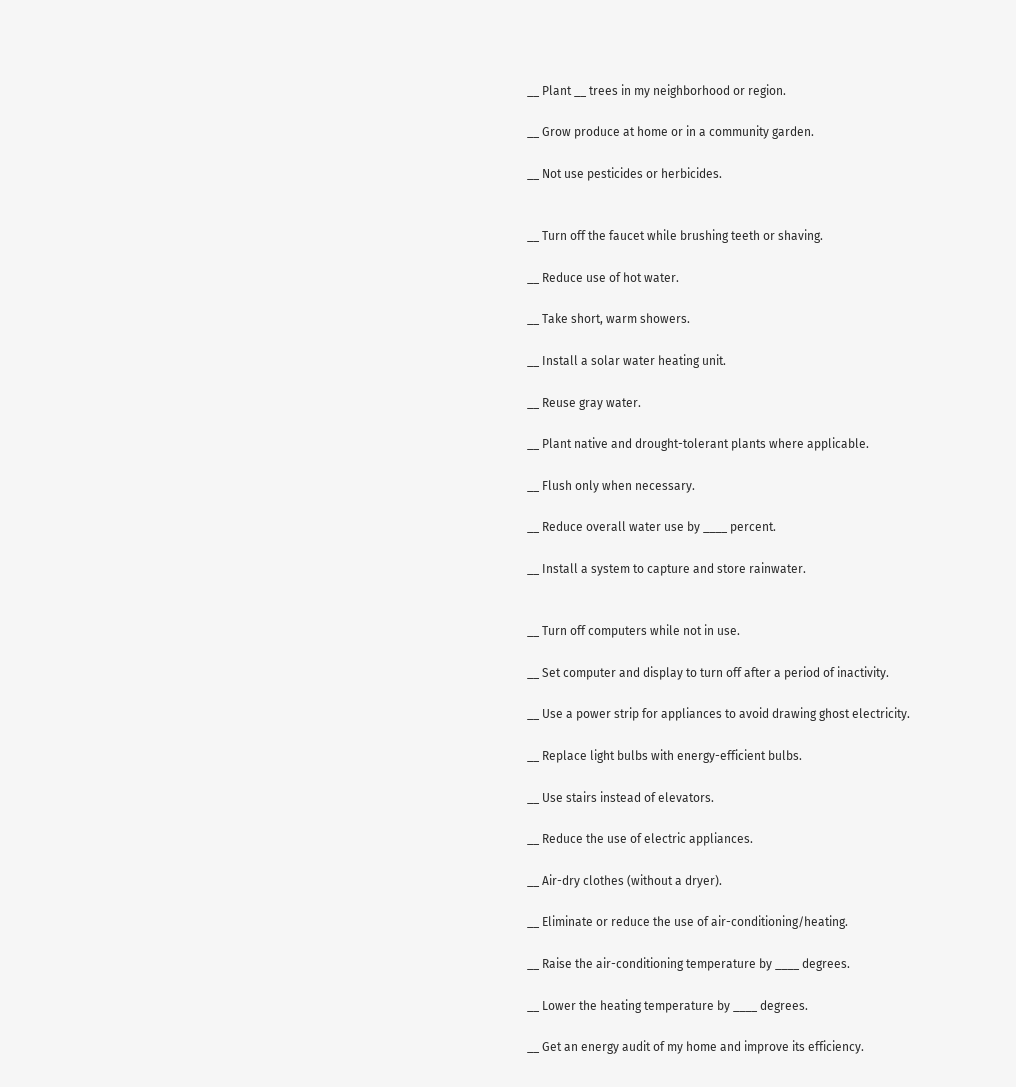__ Plant __ trees in my neighborhood or region.

__ Grow produce at home or in a community garden.

__ Not use pesticides or herbicides.


__ Turn off the faucet while brushing teeth or shaving.

__ Reduce use of hot water.

__ Take short, warm showers.

__ Install a solar water heating unit.

__ Reuse gray water.

__ Plant native and drought-tolerant plants where applicable.

__ Flush only when necessary.

__ Reduce overall water use by ____ percent.

__ Install a system to capture and store rainwater.


__ Turn off computers while not in use.

__ Set computer and display to turn off after a period of inactivity.

__ Use a power strip for appliances to avoid drawing ghost electricity.

__ Replace light bulbs with energy-efficient bulbs.

__ Use stairs instead of elevators.

__ Reduce the use of electric appliances.

__ Air-dry clothes (without a dryer).

__ Eliminate or reduce the use of air-conditioning/heating.

__ Raise the air-conditioning temperature by ____ degrees.

__ Lower the heating temperature by ____ degrees.

__ Get an energy audit of my home and improve its efficiency.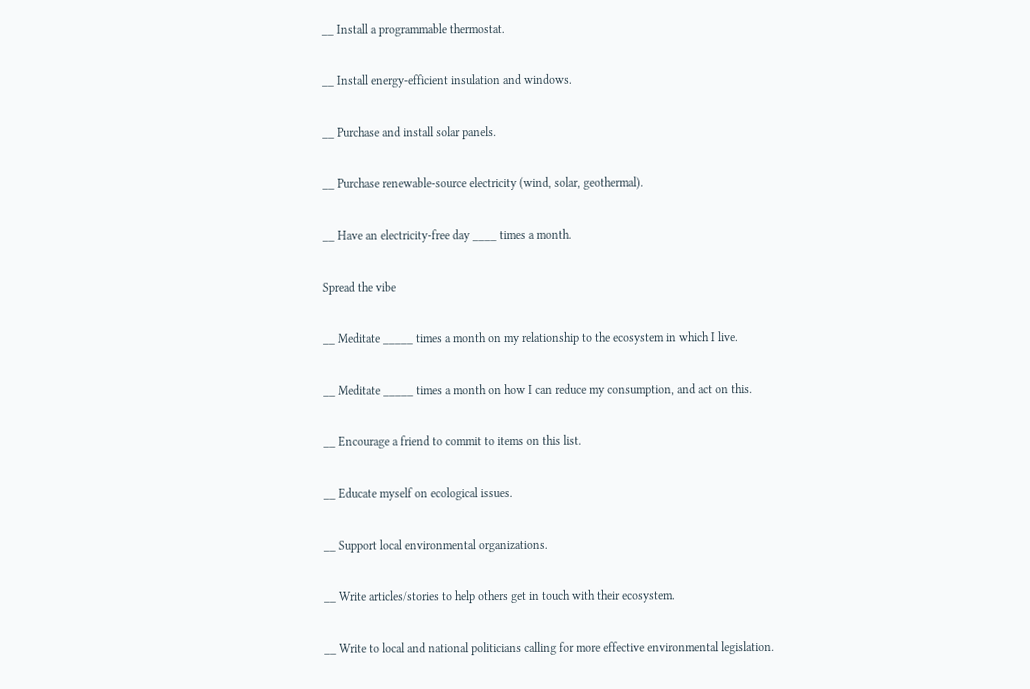__ Install a programmable thermostat.

__ Install energy-efficient insulation and windows.

__ Purchase and install solar panels.

__ Purchase renewable-source electricity (wind, solar, geothermal).

__ Have an electricity-free day ____ times a month.

Spread the vibe

__ Meditate _____ times a month on my relationship to the ecosystem in which I live.

__ Meditate _____ times a month on how I can reduce my consumption, and act on this.

__ Encourage a friend to commit to items on this list.

__ Educate myself on ecological issues.

__ Support local environmental organizations.

__ Write articles/stories to help others get in touch with their ecosystem.

__ Write to local and national politicians calling for more effective environmental legislation.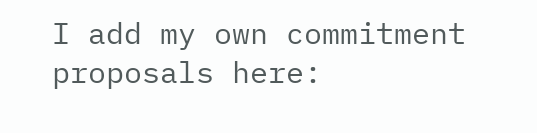I add my own commitment proposals here: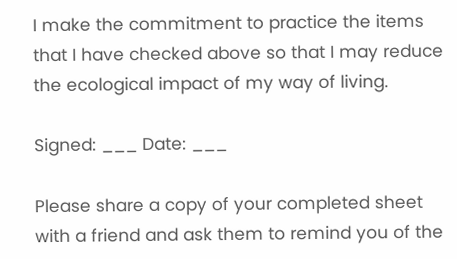I make the commitment to practice the items that I have checked above so that I may reduce the ecological impact of my way of living.

Signed: ___ Date: ___

Please share a copy of your completed sheet with a friend and ask them to remind you of the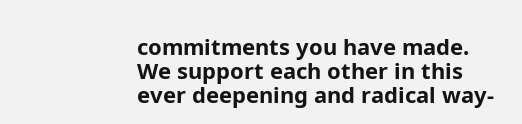commitments you have made. We support each other in this ever deepening and radical way-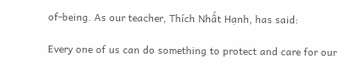of-being. As our teacher, Thích Nhất Hạnh, has said:

Every one of us can do something to protect and care for our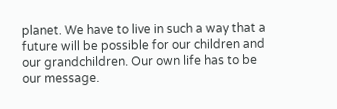planet. We have to live in such a way that a future will be possible for our children and our grandchildren. Our own life has to be our message.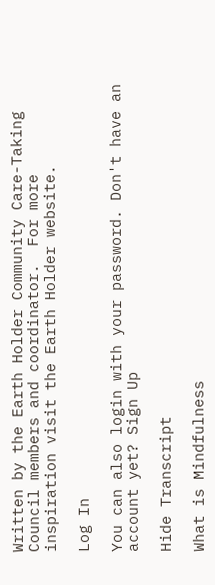Written by the Earth Holder Community Care-Taking Council members and coordinator.  For more inspiration visit the Earth Holder website.

Log In

You can also login with your password. Don't have an account yet? Sign Up

Hide Transcript

What is Mindfulness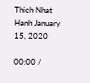Thich Nhat Hanh January 15, 2020

00:00 /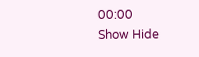00:00
Show Hide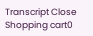Transcript Close
Shopping cart0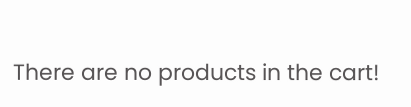There are no products in the cart!